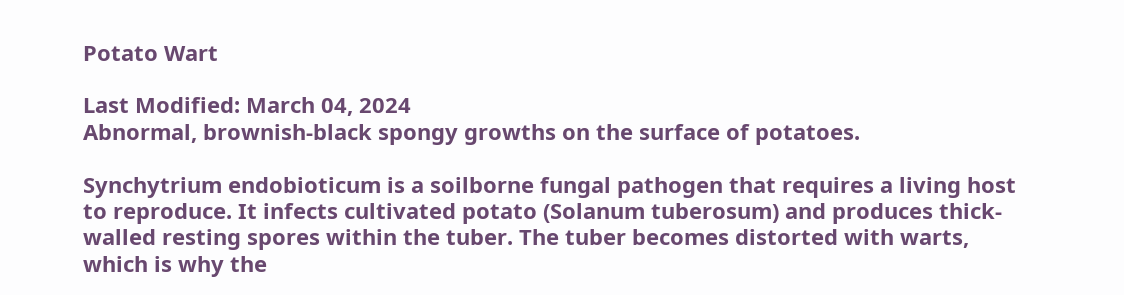Potato Wart

Last Modified: March 04, 2024
Abnormal, brownish-black spongy growths on the surface of potatoes.

Synchytrium endobioticum is a soilborne fungal pathogen that requires a living host to reproduce. It infects cultivated potato (Solanum tuberosum) and produces thick-walled resting spores within the tuber. The tuber becomes distorted with warts, which is why the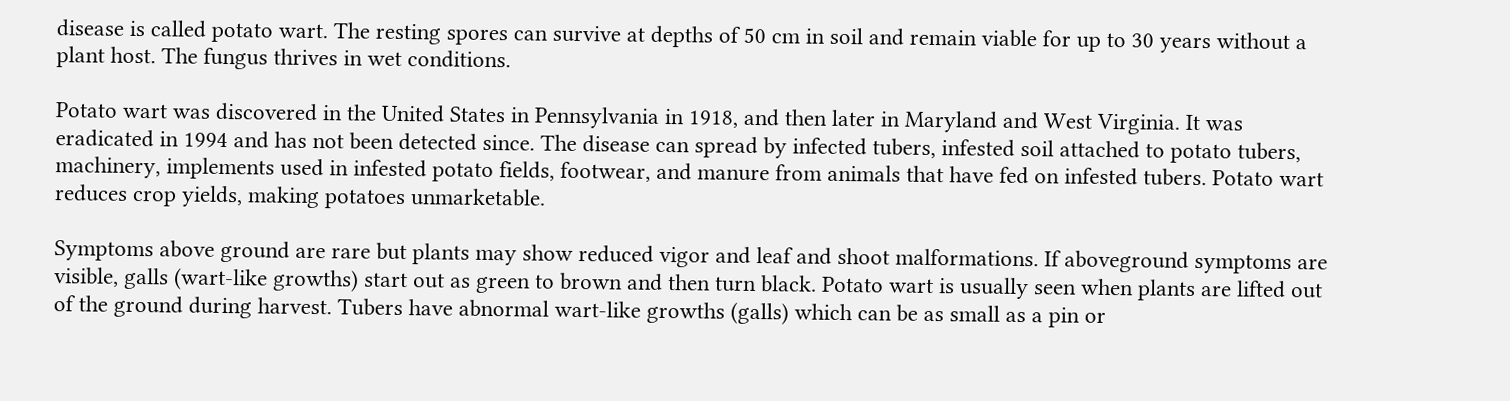disease is called potato wart. The resting spores can survive at depths of 50 cm in soil and remain viable for up to 30 years without a plant host. The fungus thrives in wet conditions.

Potato wart was discovered in the United States in Pennsylvania in 1918, and then later in Maryland and West Virginia. It was eradicated in 1994 and has not been detected since. The disease can spread by infected tubers, infested soil attached to potato tubers, machinery, implements used in infested potato fields, footwear, and manure from animals that have fed on infested tubers. Potato wart reduces crop yields, making potatoes unmarketable.

Symptoms above ground are rare but plants may show reduced vigor and leaf and shoot malformations. If aboveground symptoms are visible, galls (wart-like growths) start out as green to brown and then turn black. Potato wart is usually seen when plants are lifted out of the ground during harvest. Tubers have abnormal wart-like growths (galls) which can be as small as a pin or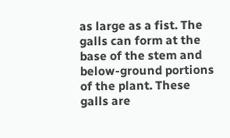as large as a fist. The galls can form at the base of the stem and below-ground portions of the plant. These galls are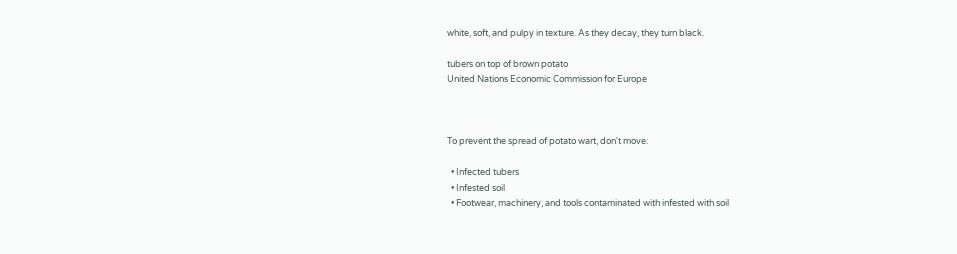white, soft, and pulpy in texture. As they decay, they turn black.

tubers on top of brown potato
United Nations Economic Commission for Europe



To prevent the spread of potato wart, don't move:

  • Infected tubers
  • Infested soil
  • Footwear, machinery, and tools contaminated with infested with soil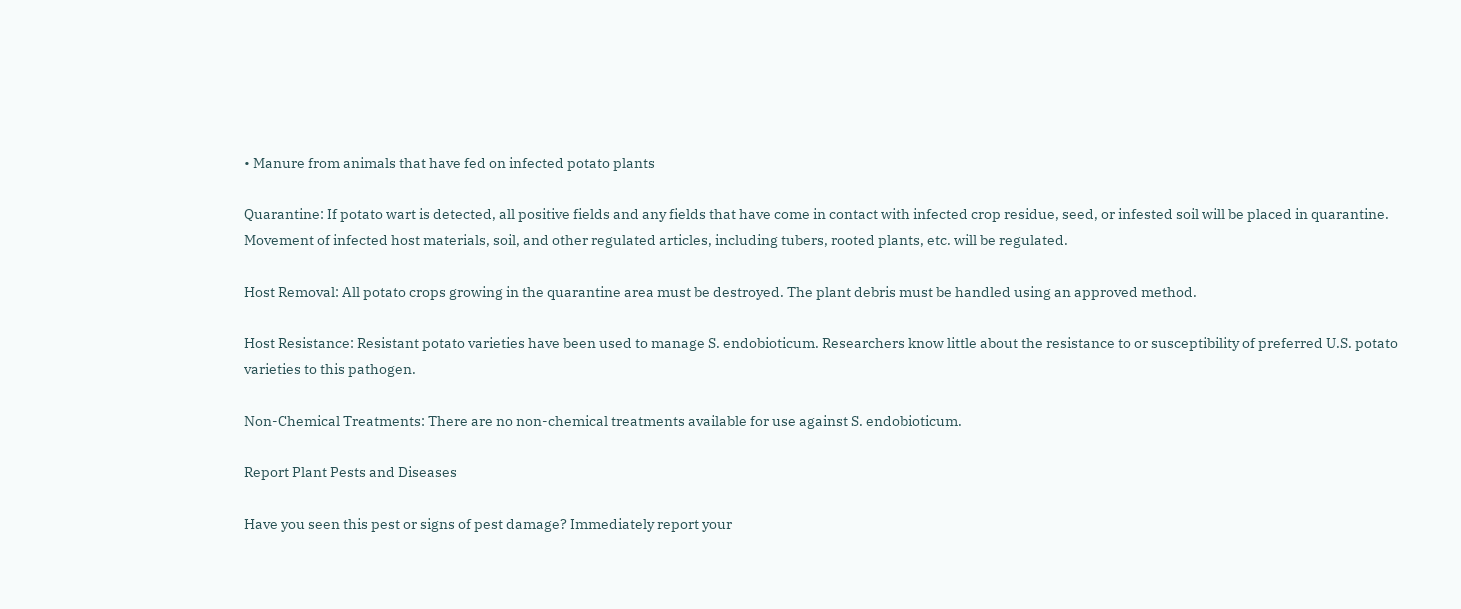• Manure from animals that have fed on infected potato plants

Quarantine: If potato wart is detected, all positive fields and any fields that have come in contact with infected crop residue, seed, or infested soil will be placed in quarantine. Movement of infected host materials, soil, and other regulated articles, including tubers, rooted plants, etc. will be regulated.

Host Removal: All potato crops growing in the quarantine area must be destroyed. The plant debris must be handled using an approved method.

Host Resistance: Resistant potato varieties have been used to manage S. endobioticum. Researchers know little about the resistance to or susceptibility of preferred U.S. potato varieties to this pathogen.

Non-Chemical Treatments: There are no non-chemical treatments available for use against S. endobioticum.

Report Plant Pests and Diseases

Have you seen this pest or signs of pest damage? Immediately report your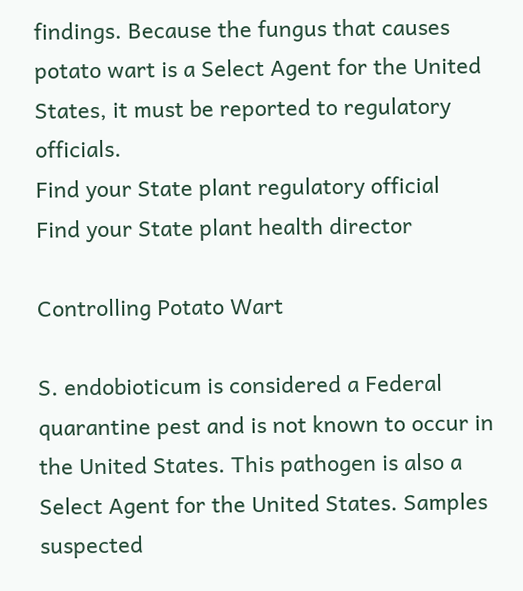findings. Because the fungus that causes potato wart is a Select Agent for the United States, it must be reported to regulatory officials.
Find your State plant regulatory official
Find your State plant health director

Controlling Potato Wart

S. endobioticum is considered a Federal quarantine pest and is not known to occur in the United States. This pathogen is also a Select Agent for the United States. Samples suspected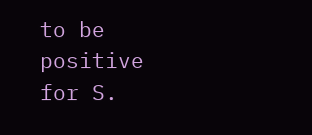to be positive for S.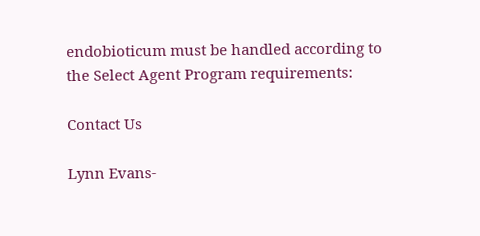endobioticum must be handled according to the Select Agent Program requirements:

Contact Us

Lynn Evans-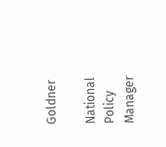Goldner

National Policy Manager